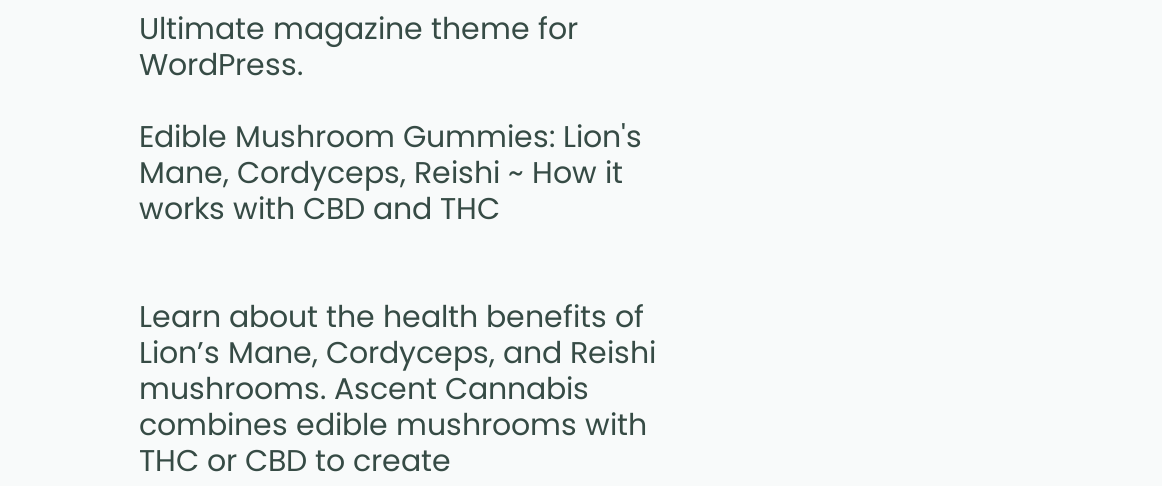Ultimate magazine theme for WordPress.

Edible Mushroom Gummies: Lion's Mane, Cordyceps, Reishi ~ How it works with CBD and THC


Learn about the health benefits of Lion’s Mane, Cordyceps, and Reishi mushrooms. Ascent Cannabis combines edible mushrooms with THC or CBD to create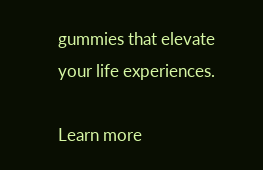gummies that elevate your life experiences.

Learn more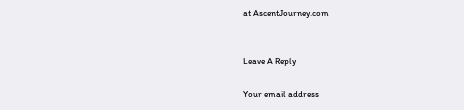at AscentJourney.com


Leave A Reply

Your email address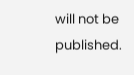will not be published.